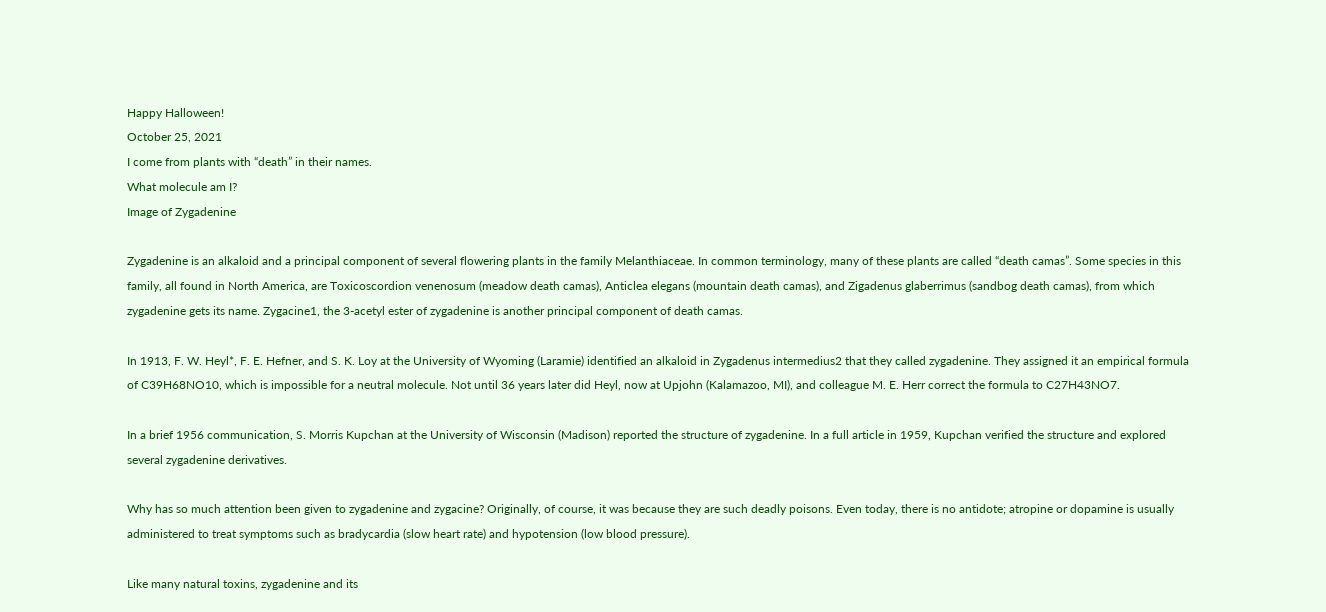Happy Halloween!
October 25, 2021
I come from plants with “death” in their names.
What molecule am I?
Image of Zygadenine

Zygadenine is an alkaloid and a principal component of several flowering plants in the family Melanthiaceae. In common terminology, many of these plants are called “death camas”. Some species in this family, all found in North America, are Toxicoscordion venenosum (meadow death camas), Anticlea elegans (mountain death camas), and Zigadenus glaberrimus (sandbog death camas), from which zygadenine gets its name. Zygacine1, the 3-acetyl ester of zygadenine is another principal component of death camas.

In 1913, F. W. Heyl*, F. E. Hefner, and S. K. Loy at the University of Wyoming (Laramie) identified an alkaloid in Zygadenus intermedius2 that they called zygadenine. They assigned it an empirical formula of C39H68NO10, which is impossible for a neutral molecule. Not until 36 years later did Heyl, now at Upjohn (Kalamazoo, MI), and colleague M. E. Herr correct the formula to C27H43NO7.

In a brief 1956 communication, S. Morris Kupchan at the University of Wisconsin (Madison) reported the structure of zygadenine. In a full article in 1959, Kupchan verified the structure and explored several zygadenine derivatives.

Why has so much attention been given to zygadenine and zygacine? Originally, of course, it was because they are such deadly poisons. Even today, there is no antidote; atropine or dopamine is usually administered to treat symptoms such as bradycardia (slow heart rate) and hypotension (low blood pressure).

Like many natural toxins, zygadenine and its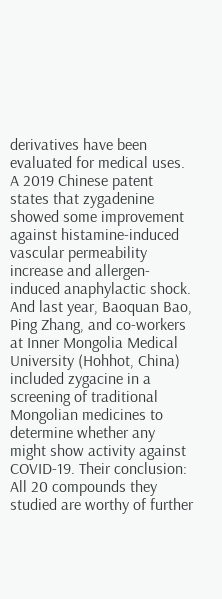derivatives have been evaluated for medical uses. A 2019 Chinese patent states that zygadenine showed some improvement against histamine-induced vascular permeability increase and allergen-induced anaphylactic shock. And last year, Baoquan Bao, Ping Zhang, and co-workers at Inner Mongolia Medical University (Hohhot, China) included zygacine in a screening of traditional Mongolian medicines to determine whether any might show activity against COVID-19. Their conclusion: All 20 compounds they studied are worthy of further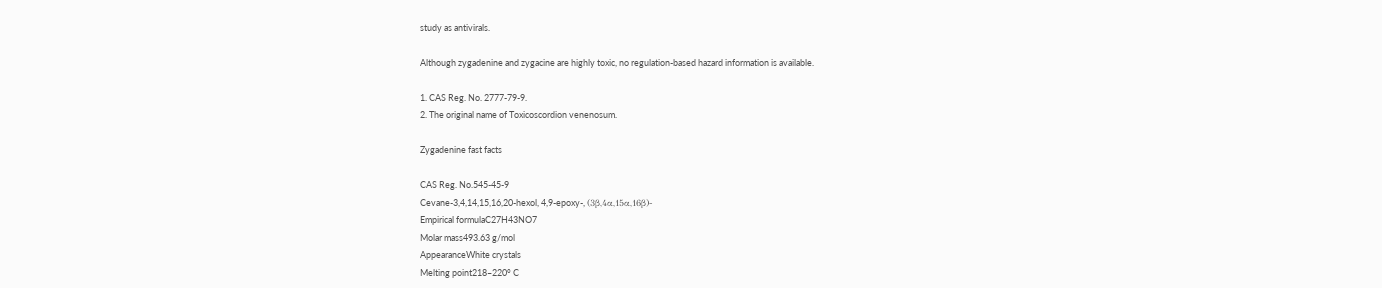study as antivirals.

Although zygadenine and zygacine are highly toxic, no regulation-based hazard information is available.

1. CAS Reg. No. 2777-79-9.
2. The original name of Toxicoscordion venenosum.

Zygadenine fast facts

CAS Reg. No.545-45-9
Cevane-3,4,14,15,16,20-hexol, 4,9-epoxy-, (3β,4α,15α,16β)-
Empirical formulaC27H43NO7
Molar mass493.63 g/mol
AppearanceWhite crystals
Melting point218–220° C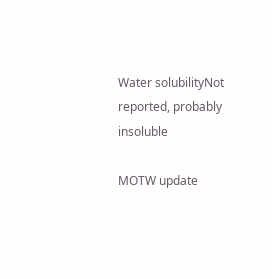Water solubilityNot reported, probably insoluble

MOTW update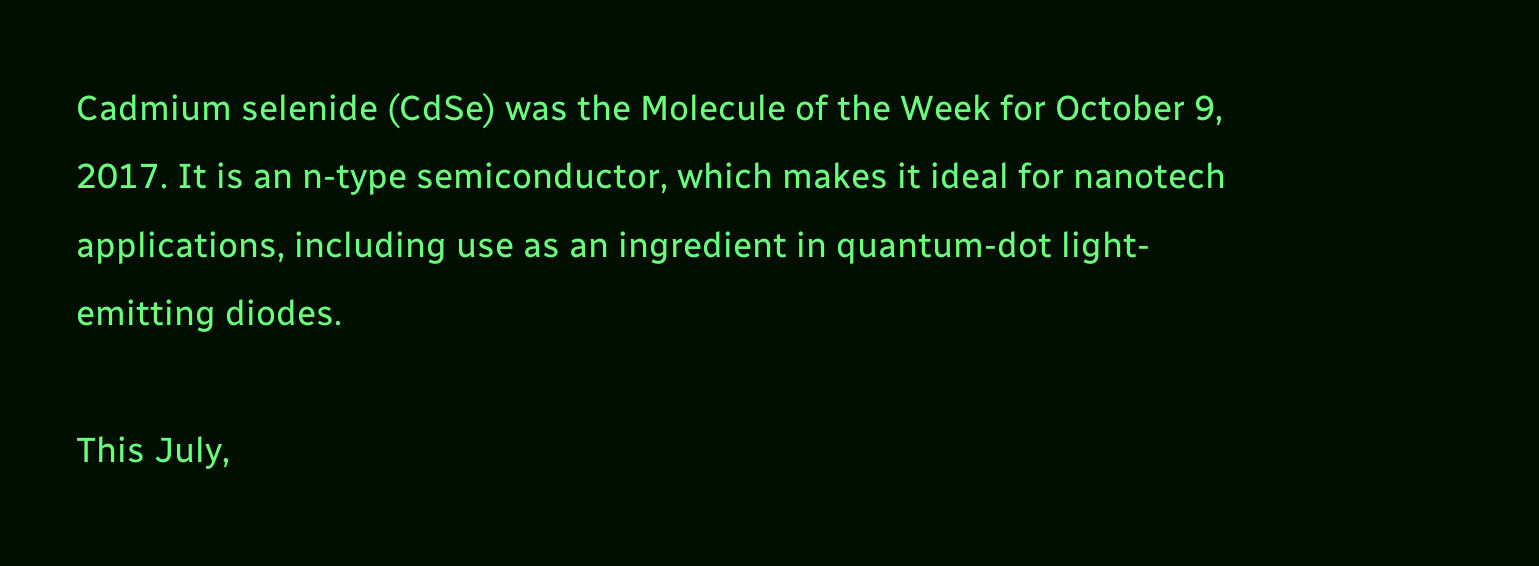Cadmium selenide (CdSe) was the Molecule of the Week for October 9, 2017. It is an n-type semiconductor, which makes it ideal for nanotech applications, including use as an ingredient in quantum-dot light-emitting diodes.

This July,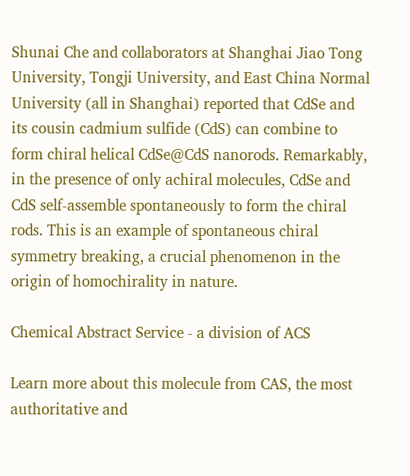Shunai Che and collaborators at Shanghai Jiao Tong University, Tongji University, and East China Normal University (all in Shanghai) reported that CdSe and its cousin cadmium sulfide (CdS) can combine to form chiral helical CdSe@CdS nanorods. Remarkably, in the presence of only achiral molecules, CdSe and CdS self-assemble spontaneously to form the chiral rods. This is an example of spontaneous chiral symmetry breaking, a crucial phenomenon in the origin of homochirality in nature.

Chemical Abstract Service - a division of ACS

Learn more about this molecule from CAS, the most authoritative and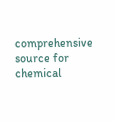comprehensive source for chemical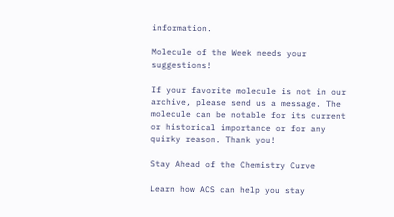information.

Molecule of the Week needs your suggestions!

If your favorite molecule is not in our archive, please send us a message. The molecule can be notable for its current or historical importance or for any quirky reason. Thank you!

Stay Ahead of the Chemistry Curve

Learn how ACS can help you stay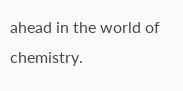ahead in the world of chemistry.